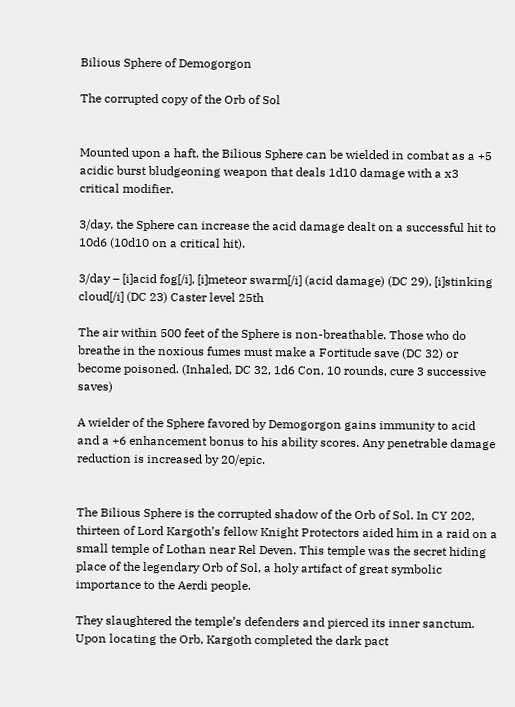Bilious Sphere of Demogorgon

The corrupted copy of the Orb of Sol


Mounted upon a haft, the Bilious Sphere can be wielded in combat as a +5 acidic burst bludgeoning weapon that deals 1d10 damage with a x3 critical modifier.

3/day, the Sphere can increase the acid damage dealt on a successful hit to 10d6 (10d10 on a critical hit).

3/day – [i]acid fog[/i], [i]meteor swarm[/i] (acid damage) (DC 29), [i]stinking cloud[/i] (DC 23) Caster level 25th

The air within 500 feet of the Sphere is non-breathable. Those who do breathe in the noxious fumes must make a Fortitude save (DC 32) or become poisoned. (Inhaled, DC 32, 1d6 Con, 10 rounds, cure 3 successive saves)

A wielder of the Sphere favored by Demogorgon gains immunity to acid and a +6 enhancement bonus to his ability scores. Any penetrable damage reduction is increased by 20/epic.


The Bilious Sphere is the corrupted shadow of the Orb of Sol. In CY 202, thirteen of Lord Kargoth’s fellow Knight Protectors aided him in a raid on a small temple of Lothan near Rel Deven. This temple was the secret hiding place of the legendary Orb of Sol, a holy artifact of great symbolic importance to the Aerdi people.

They slaughtered the temple’s defenders and pierced its inner sanctum. Upon locating the Orb, Kargoth completed the dark pact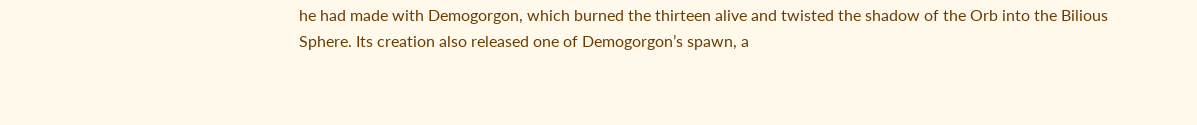he had made with Demogorgon, which burned the thirteen alive and twisted the shadow of the Orb into the Bilious Sphere. Its creation also released one of Demogorgon’s spawn, a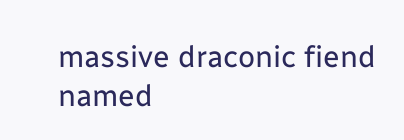massive draconic fiend named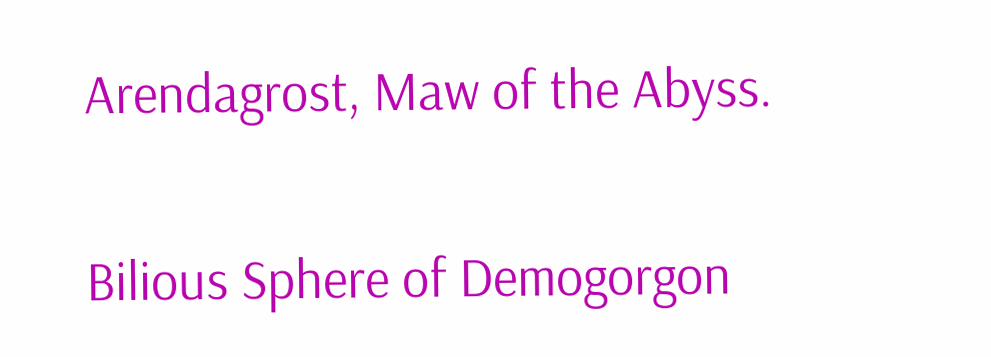Arendagrost, Maw of the Abyss.

Bilious Sphere of Demogorgon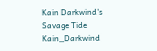Kain Darkwind's Savage Tide Kain_Darkwind